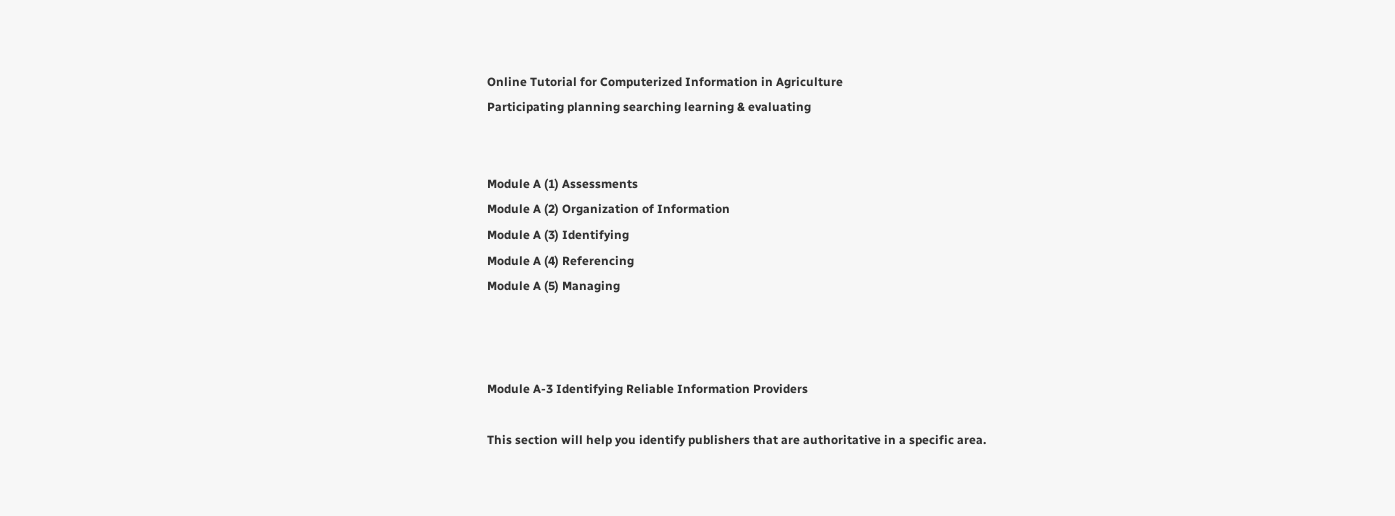Online Tutorial for Computerized Information in Agriculture
Participating planning searching learning & evaluating


Module A (1) Assessments
Module A (2) Organization of Information
Module A (3) Identifying
Module A (4) Referencing
Module A (5) Managing



Module A-3 Identifying Reliable Information Providers

This section will help you identify publishers that are authoritative in a specific area.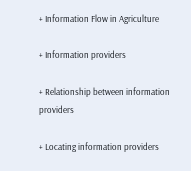+ Information Flow in Agriculture

+ Information providers

+ Relationship between information providers

+ Locating information providers